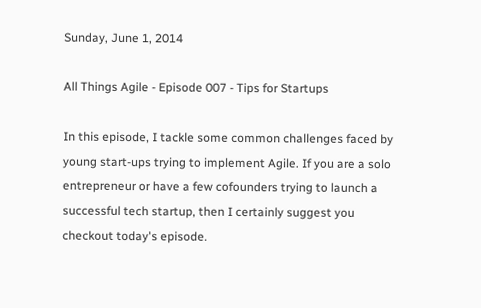Sunday, June 1, 2014

All Things Agile - Episode 007 - Tips for Startups

In this episode, I tackle some common challenges faced by young start-ups trying to implement Agile. If you are a solo entrepreneur or have a few cofounders trying to launch a successful tech startup, then I certainly suggest you checkout today's episode.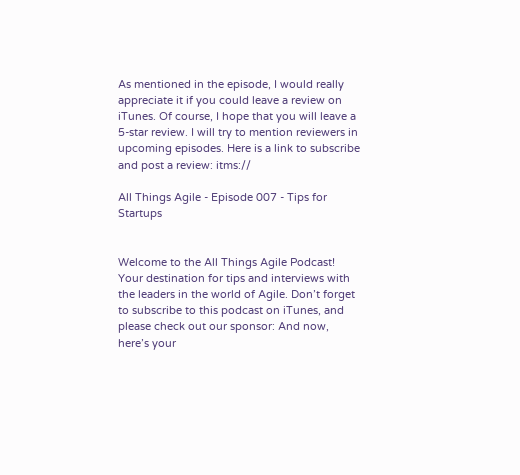As mentioned in the episode, I would really appreciate it if you could leave a review on iTunes. Of course, I hope that you will leave a 5-star review. I will try to mention reviewers in upcoming episodes. Here is a link to subscribe and post a review: itms://

All Things Agile - Episode 007 - Tips for Startups


Welcome to the All Things Agile Podcast! Your destination for tips and interviews with the leaders in the world of Agile. Don’t forget to subscribe to this podcast on iTunes, and please check out our sponsor: And now, here’s your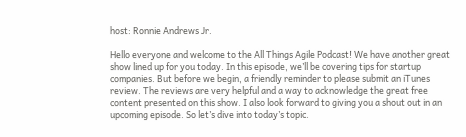host: Ronnie Andrews Jr.

Hello everyone and welcome to the All Things Agile Podcast! We have another great show lined up for you today. In this episode, we’ll be covering tips for startup companies. But before we begin, a friendly reminder to please submit an iTunes review. The reviews are very helpful and a way to acknowledge the great free content presented on this show. I also look forward to giving you a shout out in an upcoming episode. So let’s dive into today’s topic.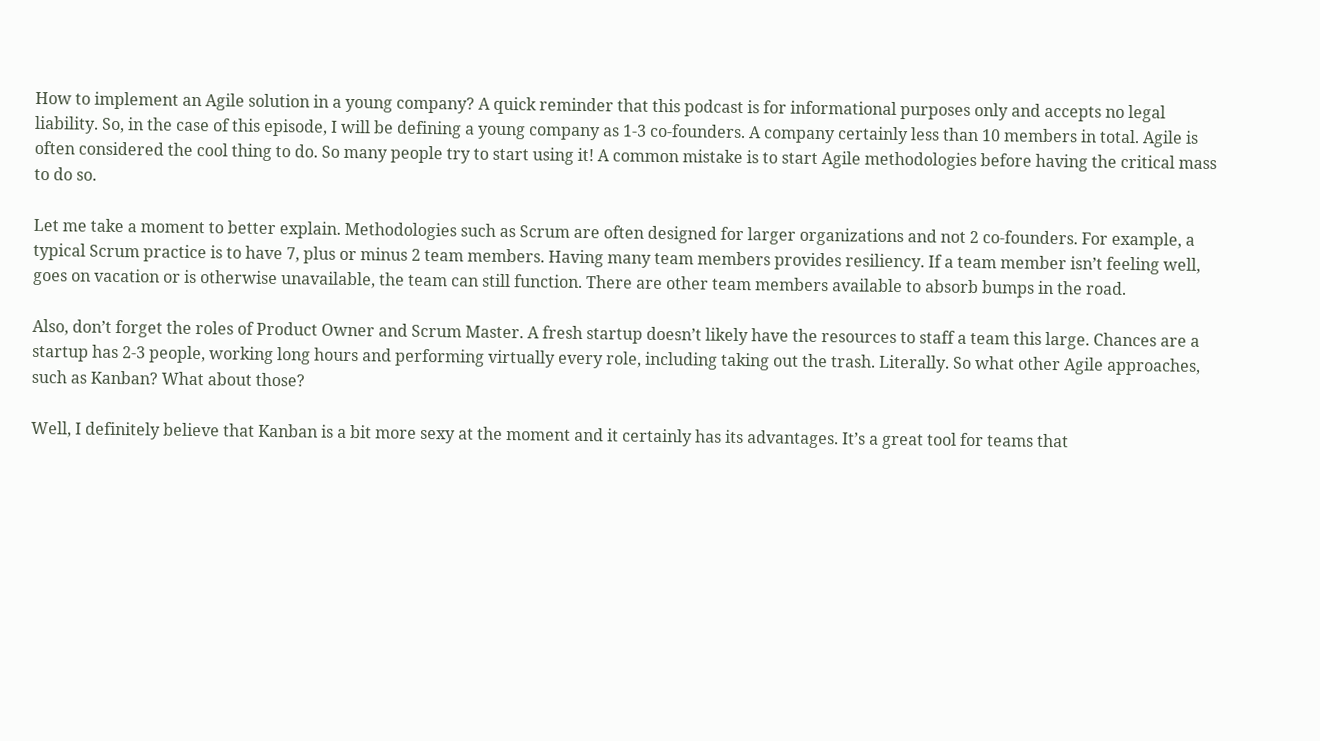How to implement an Agile solution in a young company? A quick reminder that this podcast is for informational purposes only and accepts no legal liability. So, in the case of this episode, I will be defining a young company as 1-3 co-founders. A company certainly less than 10 members in total. Agile is often considered the cool thing to do. So many people try to start using it! A common mistake is to start Agile methodologies before having the critical mass to do so.

Let me take a moment to better explain. Methodologies such as Scrum are often designed for larger organizations and not 2 co-founders. For example, a typical Scrum practice is to have 7, plus or minus 2 team members. Having many team members provides resiliency. If a team member isn’t feeling well, goes on vacation or is otherwise unavailable, the team can still function. There are other team members available to absorb bumps in the road.

Also, don’t forget the roles of Product Owner and Scrum Master. A fresh startup doesn’t likely have the resources to staff a team this large. Chances are a startup has 2-3 people, working long hours and performing virtually every role, including taking out the trash. Literally. So what other Agile approaches, such as Kanban? What about those?

Well, I definitely believe that Kanban is a bit more sexy at the moment and it certainly has its advantages. It’s a great tool for teams that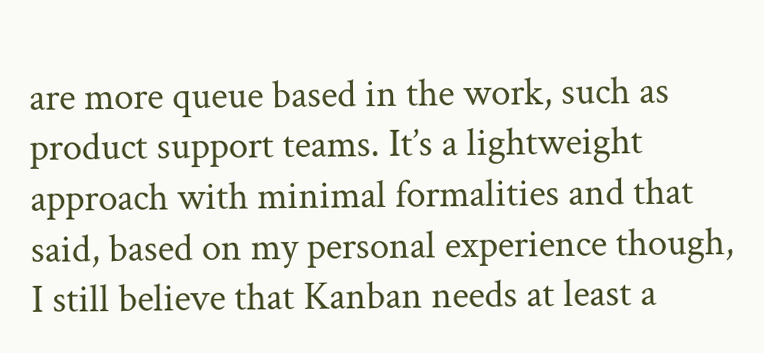are more queue based in the work, such as product support teams. It’s a lightweight approach with minimal formalities and that said, based on my personal experience though, I still believe that Kanban needs at least a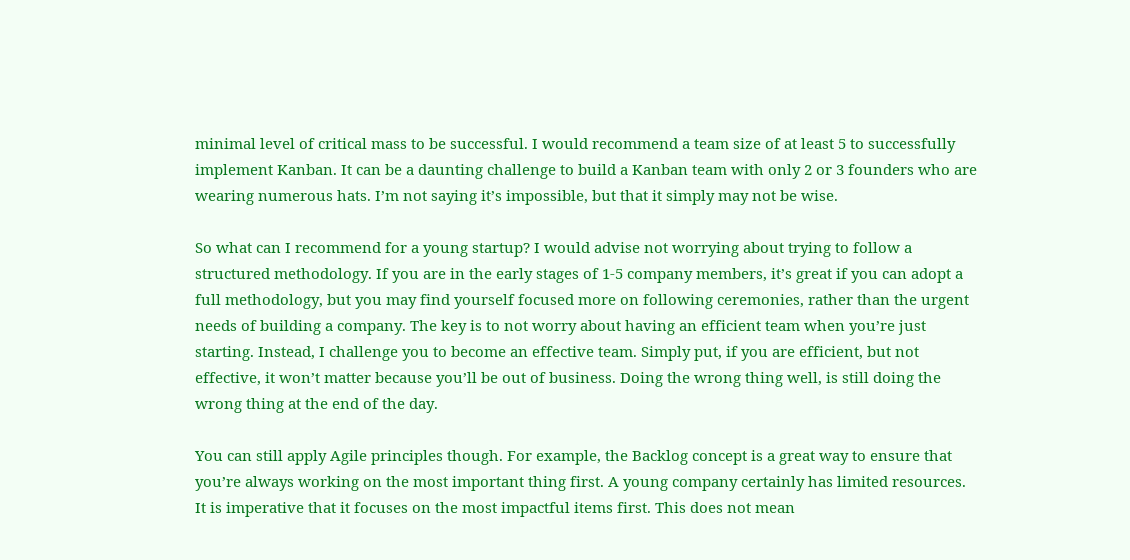minimal level of critical mass to be successful. I would recommend a team size of at least 5 to successfully implement Kanban. It can be a daunting challenge to build a Kanban team with only 2 or 3 founders who are wearing numerous hats. I’m not saying it’s impossible, but that it simply may not be wise.

So what can I recommend for a young startup? I would advise not worrying about trying to follow a structured methodology. If you are in the early stages of 1-5 company members, it’s great if you can adopt a full methodology, but you may find yourself focused more on following ceremonies, rather than the urgent needs of building a company. The key is to not worry about having an efficient team when you’re just starting. Instead, I challenge you to become an effective team. Simply put, if you are efficient, but not effective, it won’t matter because you’ll be out of business. Doing the wrong thing well, is still doing the wrong thing at the end of the day.

You can still apply Agile principles though. For example, the Backlog concept is a great way to ensure that you’re always working on the most important thing first. A young company certainly has limited resources. It is imperative that it focuses on the most impactful items first. This does not mean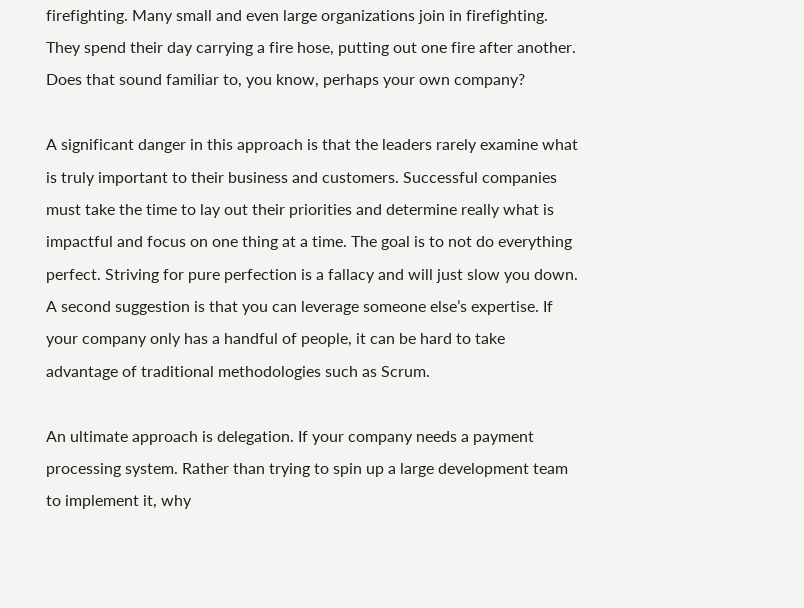firefighting. Many small and even large organizations join in firefighting. They spend their day carrying a fire hose, putting out one fire after another. Does that sound familiar to, you know, perhaps your own company?

A significant danger in this approach is that the leaders rarely examine what is truly important to their business and customers. Successful companies must take the time to lay out their priorities and determine really what is impactful and focus on one thing at a time. The goal is to not do everything perfect. Striving for pure perfection is a fallacy and will just slow you down. A second suggestion is that you can leverage someone else’s expertise. If your company only has a handful of people, it can be hard to take advantage of traditional methodologies such as Scrum.

An ultimate approach is delegation. If your company needs a payment processing system. Rather than trying to spin up a large development team to implement it, why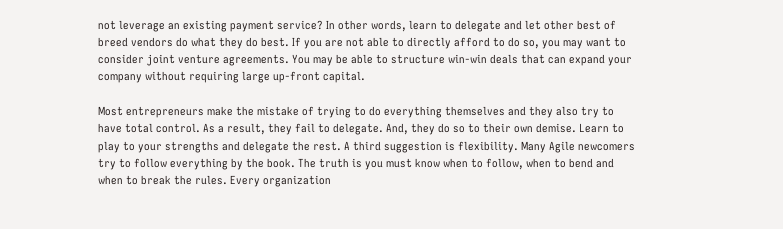not leverage an existing payment service? In other words, learn to delegate and let other best of breed vendors do what they do best. If you are not able to directly afford to do so, you may want to consider joint venture agreements. You may be able to structure win-win deals that can expand your company without requiring large up-front capital.

Most entrepreneurs make the mistake of trying to do everything themselves and they also try to have total control. As a result, they fail to delegate. And, they do so to their own demise. Learn to play to your strengths and delegate the rest. A third suggestion is flexibility. Many Agile newcomers try to follow everything by the book. The truth is you must know when to follow, when to bend and when to break the rules. Every organization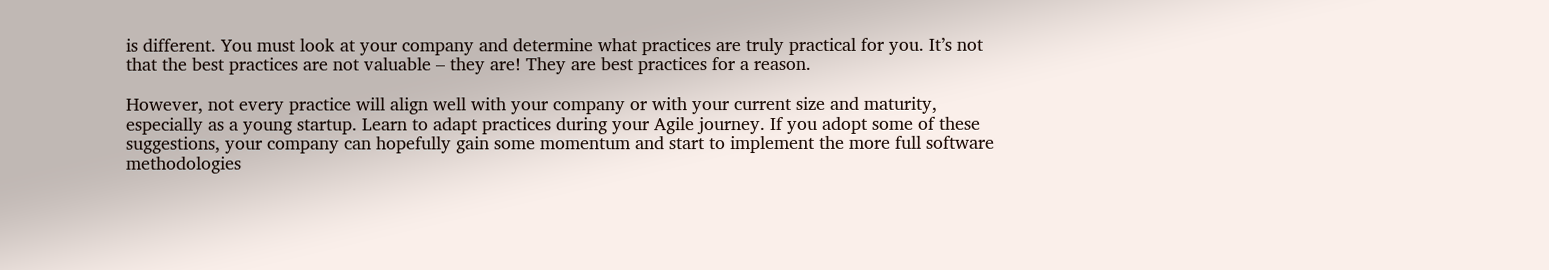is different. You must look at your company and determine what practices are truly practical for you. It’s not that the best practices are not valuable – they are! They are best practices for a reason.

However, not every practice will align well with your company or with your current size and maturity, especially as a young startup. Learn to adapt practices during your Agile journey. If you adopt some of these suggestions, your company can hopefully gain some momentum and start to implement the more full software methodologies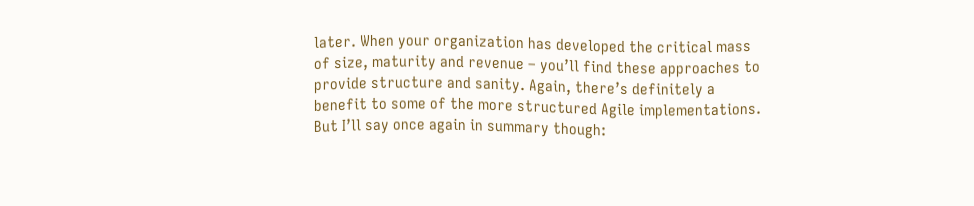later. When your organization has developed the critical mass of size, maturity and revenue – you’ll find these approaches to provide structure and sanity. Again, there’s definitely a benefit to some of the more structured Agile implementations. But I’ll say once again in summary though: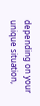depending on your unique situation,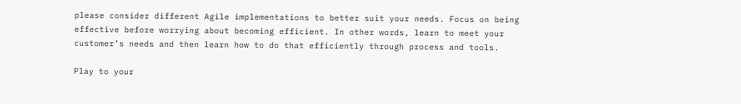please consider different Agile implementations to better suit your needs. Focus on being effective before worrying about becoming efficient. In other words, learn to meet your customer’s needs and then learn how to do that efficiently through process and tools.

Play to your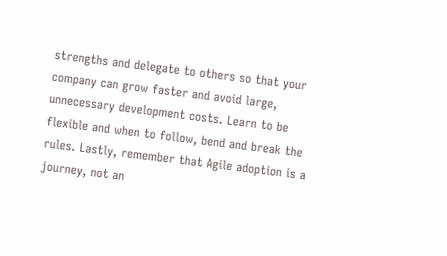strengths and delegate to others so that your company can grow faster and avoid large, unnecessary development costs. Learn to be flexible and when to follow, bend and break the rules. Lastly, remember that Agile adoption is a journey, not an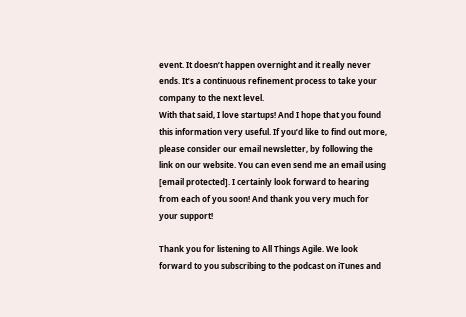event. It doesn’t happen overnight and it really never ends. It’s a continuous refinement process to take your company to the next level.
With that said, I love startups! And I hope that you found this information very useful. If you’d like to find out more, please consider our email newsletter, by following the link on our website. You can even send me an email using [email protected]. I certainly look forward to hearing from each of you soon! And thank you very much for your support!

Thank you for listening to All Things Agile. We look forward to you subscribing to the podcast on iTunes and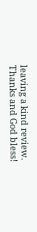leaving a kind review. Thanks and God bless!